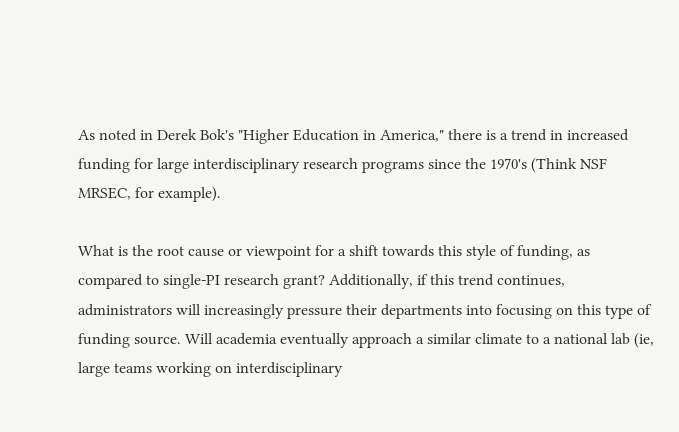As noted in Derek Bok's "Higher Education in America," there is a trend in increased funding for large interdisciplinary research programs since the 1970's (Think NSF MRSEC, for example).

What is the root cause or viewpoint for a shift towards this style of funding, as compared to single-PI research grant? Additionally, if this trend continues, administrators will increasingly pressure their departments into focusing on this type of funding source. Will academia eventually approach a similar climate to a national lab (ie, large teams working on interdisciplinary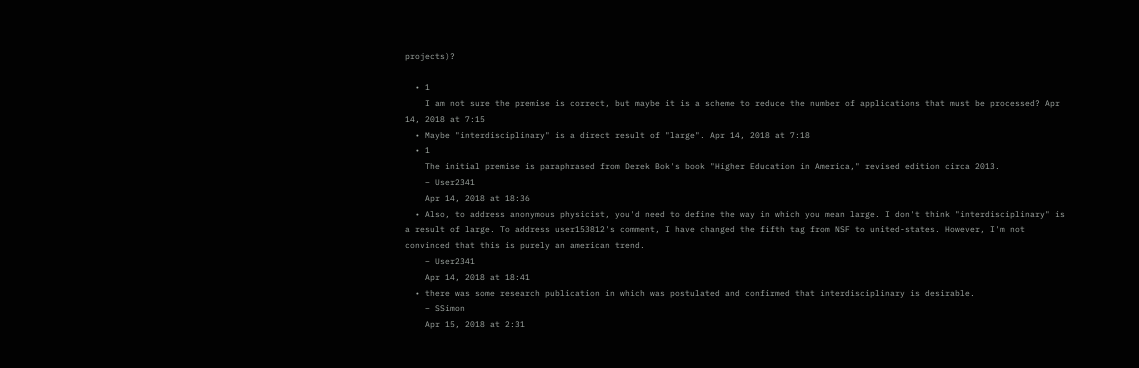projects)?

  • 1
    I am not sure the premise is correct, but maybe it is a scheme to reduce the number of applications that must be processed? Apr 14, 2018 at 7:15
  • Maybe "interdisciplinary" is a direct result of "large". Apr 14, 2018 at 7:18
  • 1
    The initial premise is paraphrased from Derek Bok's book "Higher Education in America," revised edition circa 2013.
    – User2341
    Apr 14, 2018 at 18:36
  • Also, to address anonymous physicist, you'd need to define the way in which you mean large. I don't think "interdisciplinary" is a result of large. To address user153812's comment, I have changed the fifth tag from NSF to united-states. However, I'm not convinced that this is purely an american trend.
    – User2341
    Apr 14, 2018 at 18:41
  • there was some research publication in which was postulated and confirmed that interdisciplinary is desirable.
    – SSimon
    Apr 15, 2018 at 2:31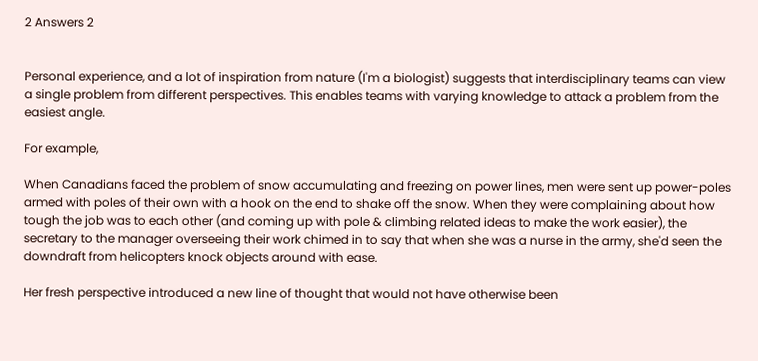2 Answers 2


Personal experience, and a lot of inspiration from nature (I'm a biologist) suggests that interdisciplinary teams can view a single problem from different perspectives. This enables teams with varying knowledge to attack a problem from the easiest angle.

For example,

When Canadians faced the problem of snow accumulating and freezing on power lines, men were sent up power-poles armed with poles of their own with a hook on the end to shake off the snow. When they were complaining about how tough the job was to each other (and coming up with pole & climbing related ideas to make the work easier), the secretary to the manager overseeing their work chimed in to say that when she was a nurse in the army, she'd seen the downdraft from helicopters knock objects around with ease.

Her fresh perspective introduced a new line of thought that would not have otherwise been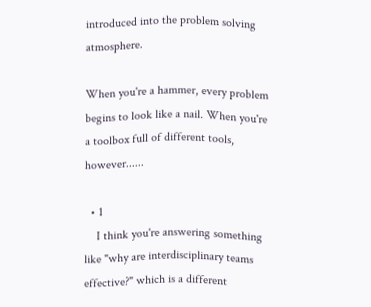introduced into the problem solving atmosphere.

When you're a hammer, every problem begins to look like a nail. When you're a toolbox full of different tools, however......

  • 1
    I think you're answering something like "why are interdisciplinary teams effective?" which is a different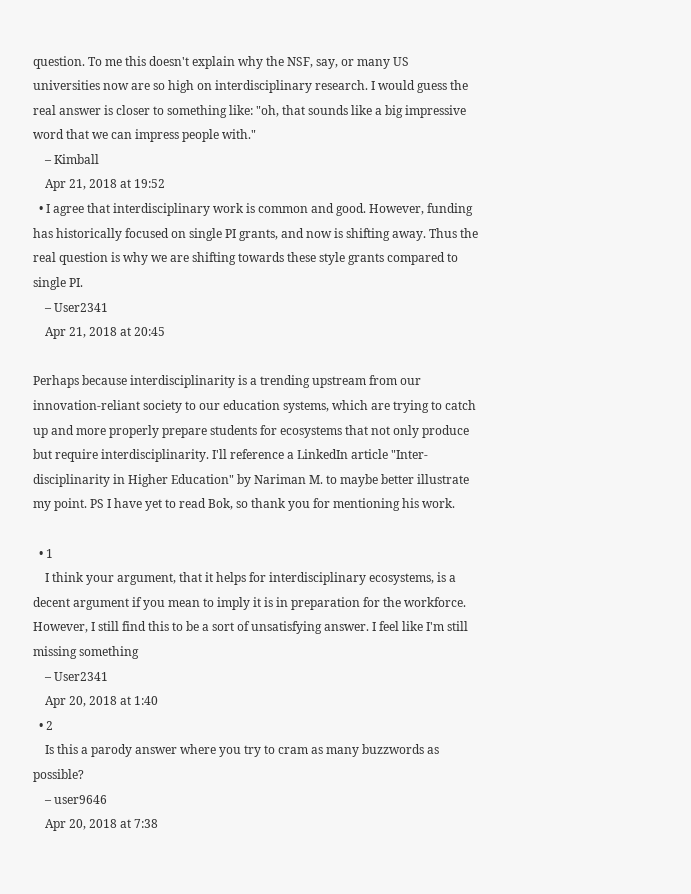question. To me this doesn't explain why the NSF, say, or many US universities now are so high on interdisciplinary research. I would guess the real answer is closer to something like: "oh, that sounds like a big impressive word that we can impress people with."
    – Kimball
    Apr 21, 2018 at 19:52
  • I agree that interdisciplinary work is common and good. However, funding has historically focused on single PI grants, and now is shifting away. Thus the real question is why we are shifting towards these style grants compared to single PI.
    – User2341
    Apr 21, 2018 at 20:45

Perhaps because interdisciplinarity is a trending upstream from our innovation-reliant society to our education systems, which are trying to catch up and more properly prepare students for ecosystems that not only produce but require interdisciplinarity. I'll reference a LinkedIn article "Inter-disciplinarity in Higher Education" by Nariman M. to maybe better illustrate my point. PS I have yet to read Bok, so thank you for mentioning his work.

  • 1
    I think your argument, that it helps for interdisciplinary ecosystems, is a decent argument if you mean to imply it is in preparation for the workforce. However, I still find this to be a sort of unsatisfying answer. I feel like I'm still missing something
    – User2341
    Apr 20, 2018 at 1:40
  • 2
    Is this a parody answer where you try to cram as many buzzwords as possible?
    – user9646
    Apr 20, 2018 at 7:38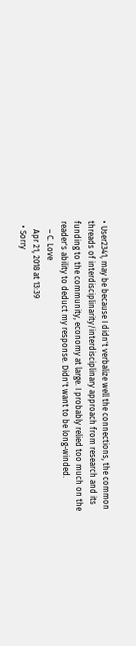• User2341, may be because I didn't verbalize well the connections, the common threads of interdisciplinarity/interdisciplinary approach from research and its funding to the community, economy at large. I probably relied too much on the reader's ability to deduct my response. Didn't want to be long-winded.
    – C. Love
    Apr 21, 2018 at 13:39
  • Sorry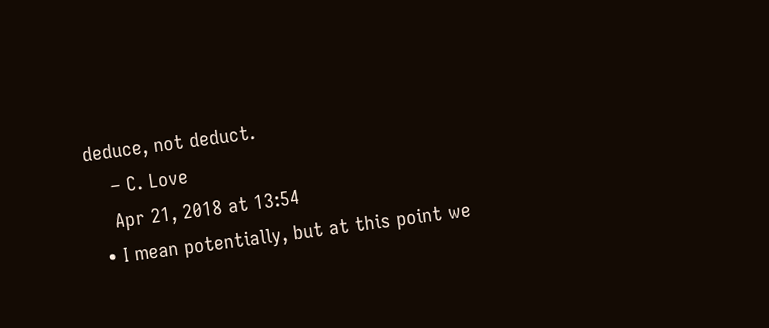deduce, not deduct.
    – C. Love
    Apr 21, 2018 at 13:54
  • I mean potentially, but at this point we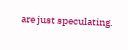are just speculating.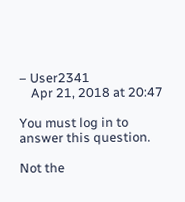– User2341
    Apr 21, 2018 at 20:47

You must log in to answer this question.

Not the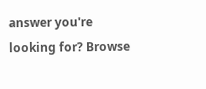answer you're looking for? Browse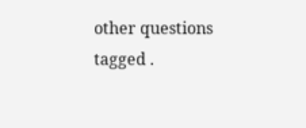other questions tagged .